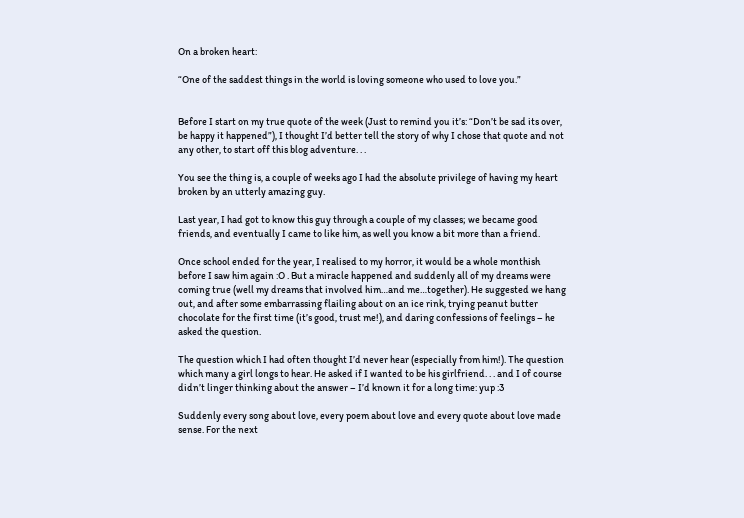On a broken heart:

“One of the saddest things in the world is loving someone who used to love you.”


Before I start on my true quote of the week (Just to remind you it’s: “Don’t be sad its over, be happy it happened”), I thought I’d better tell the story of why I chose that quote and not any other, to start off this blog adventure. . .

You see the thing is, a couple of weeks ago I had the absolute privilege of having my heart broken by an utterly amazing guy.

Last year, I had got to know this guy through a couple of my classes; we became good friends, and eventually I came to like him, as well you know a bit more than a friend.

Once school ended for the year, I realised to my horror, it would be a whole monthish before I saw him again :O . But a miracle happened and suddenly all of my dreams were coming true (well my dreams that involved him…and me…together). He suggested we hang out, and after some embarrassing flailing about on an ice rink, trying peanut butter chocolate for the first time (it’s good, trust me!), and daring confessions of feelings – he asked the question.

The question which I had often thought I’d never hear (especially from him!). The question which many a girl longs to hear. He asked if I wanted to be his girlfriend. . . and I of course didn’t linger thinking about the answer – I’d known it for a long time: yup :3

Suddenly every song about love, every poem about love and every quote about love made sense. For the next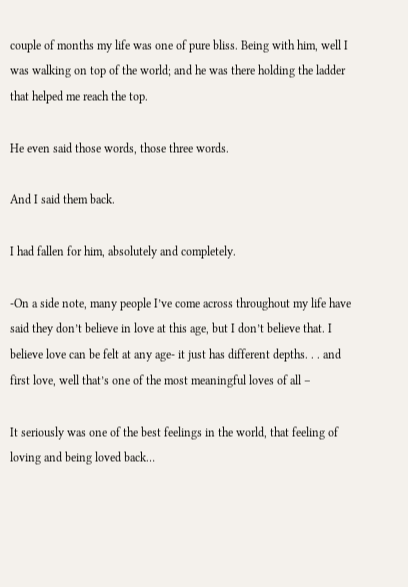couple of months my life was one of pure bliss. Being with him, well I was walking on top of the world; and he was there holding the ladder that helped me reach the top.

He even said those words, those three words.

And I said them back.

I had fallen for him, absolutely and completely.

-On a side note, many people I’ve come across throughout my life have said they don’t believe in love at this age, but I don’t believe that. I believe love can be felt at any age- it just has different depths. . . and first love, well that’s one of the most meaningful loves of all –

It seriously was one of the best feelings in the world, that feeling of loving and being loved back…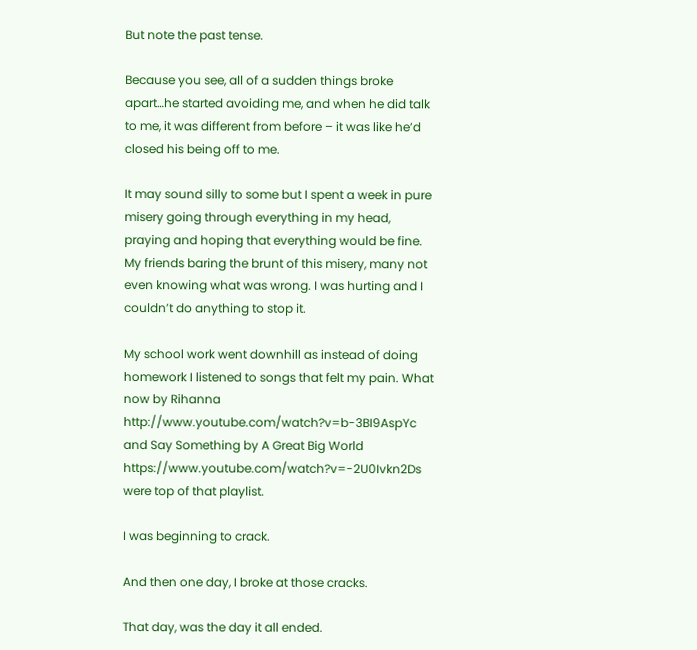But note the past tense.

Because you see, all of a sudden things broke apart…he started avoiding me, and when he did talk to me, it was different from before – it was like he’d closed his being off to me.

It may sound silly to some but I spent a week in pure misery going through everything in my head, praying and hoping that everything would be fine. My friends baring the brunt of this misery, many not even knowing what was wrong. I was hurting and I couldn’t do anything to stop it.

My school work went downhill as instead of doing homework I listened to songs that felt my pain. What now by Rihanna http://www.youtube.com/watch?v=b-3BI9AspYc and Say Something by A Great Big World https://www.youtube.com/watch?v=-2U0Ivkn2Ds were top of that playlist.

I was beginning to crack.

And then one day, I broke at those cracks.

That day, was the day it all ended.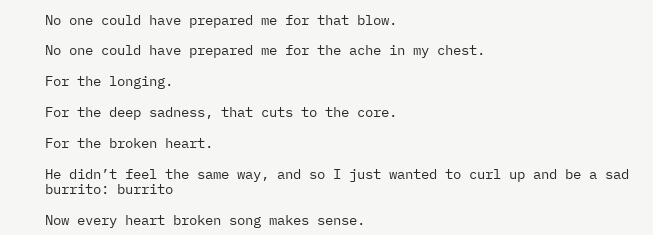No one could have prepared me for that blow.

No one could have prepared me for the ache in my chest.

For the longing.

For the deep sadness, that cuts to the core.

For the broken heart.

He didn’t feel the same way, and so I just wanted to curl up and be a sad burrito: burrito

Now every heart broken song makes sense.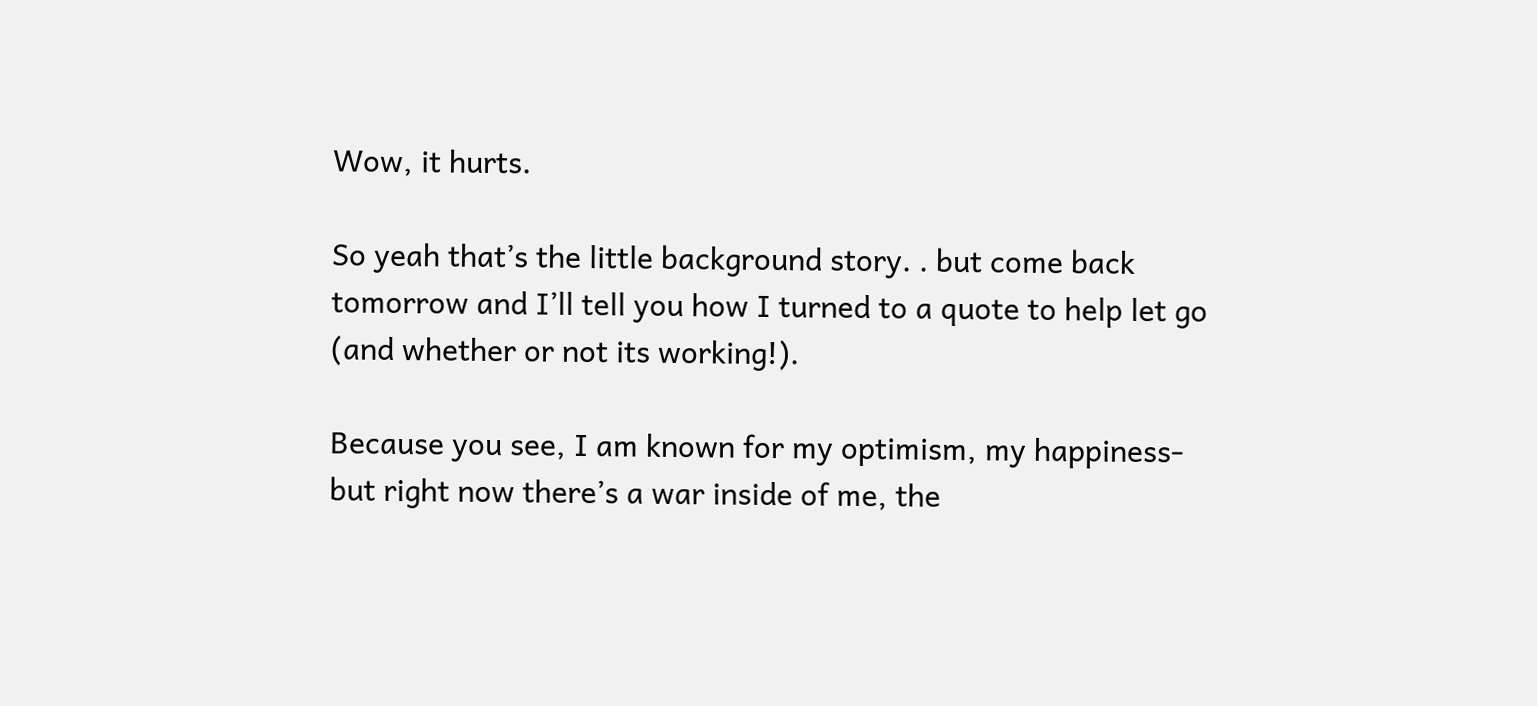Wow, it hurts.

So yeah that’s the little background story. . but come back tomorrow and I’ll tell you how I turned to a quote to help let go (and whether or not its working!).

Because you see, I am known for my optimism, my happiness- but right now there’s a war inside of me, the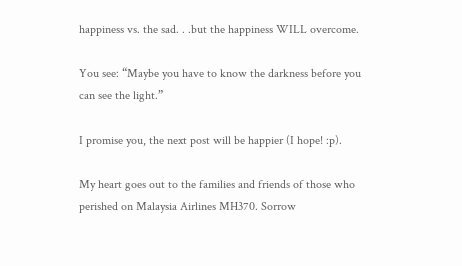happiness vs. the sad. . .but the happiness WILL overcome.

You see: “Maybe you have to know the darkness before you can see the light.”

I promise you, the next post will be happier (I hope! :p).

My heart goes out to the families and friends of those who perished on Malaysia Airlines MH370. Sorrow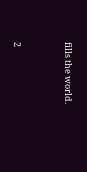fills the world.


2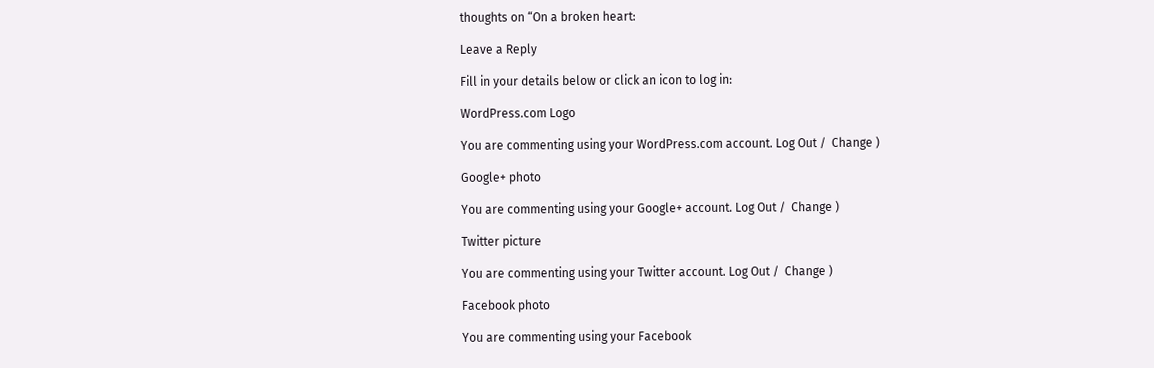thoughts on “On a broken heart:

Leave a Reply

Fill in your details below or click an icon to log in:

WordPress.com Logo

You are commenting using your WordPress.com account. Log Out /  Change )

Google+ photo

You are commenting using your Google+ account. Log Out /  Change )

Twitter picture

You are commenting using your Twitter account. Log Out /  Change )

Facebook photo

You are commenting using your Facebook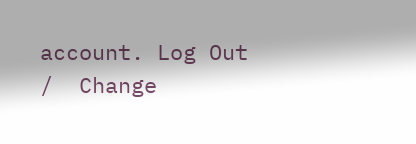account. Log Out /  Change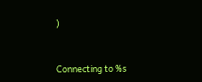)


Connecting to %s